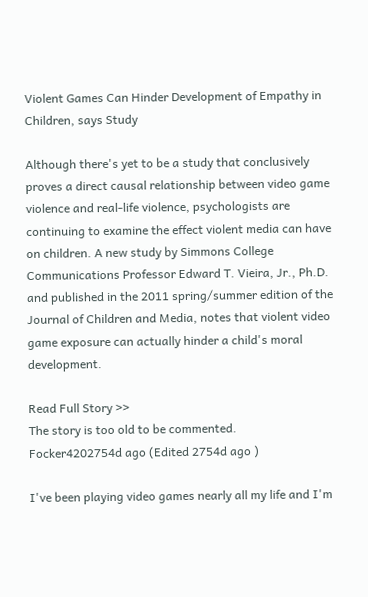Violent Games Can Hinder Development of Empathy in Children, says Study

Although there's yet to be a study that conclusively proves a direct causal relationship between video game violence and real-life violence, psychologists are continuing to examine the effect violent media can have on children. A new study by Simmons College Communications Professor Edward T. Vieira, Jr., Ph.D. and published in the 2011 spring/summer edition of the Journal of Children and Media, notes that violent video game exposure can actually hinder a child's moral development.

Read Full Story >>
The story is too old to be commented.
Focker4202754d ago (Edited 2754d ago )

I've been playing video games nearly all my life and I'm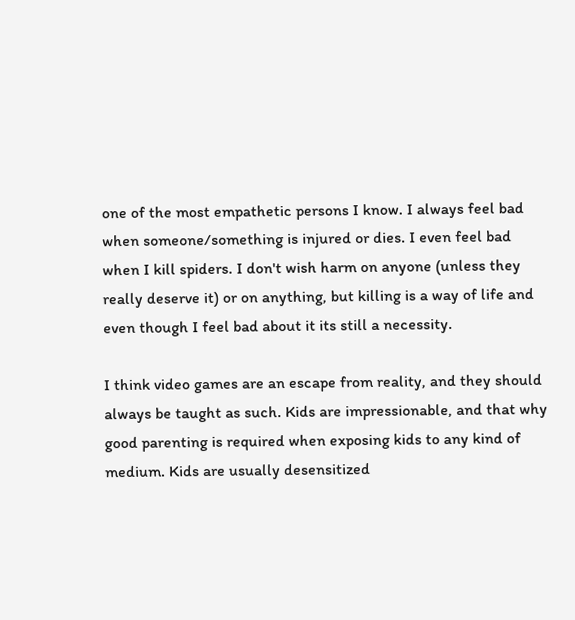one of the most empathetic persons I know. I always feel bad when someone/something is injured or dies. I even feel bad when I kill spiders. I don't wish harm on anyone (unless they really deserve it) or on anything, but killing is a way of life and even though I feel bad about it its still a necessity.

I think video games are an escape from reality, and they should always be taught as such. Kids are impressionable, and that why good parenting is required when exposing kids to any kind of medium. Kids are usually desensitized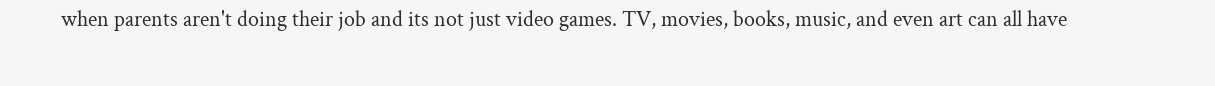when parents aren't doing their job and its not just video games. TV, movies, books, music, and even art can all have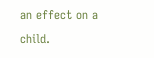an effect on a child.